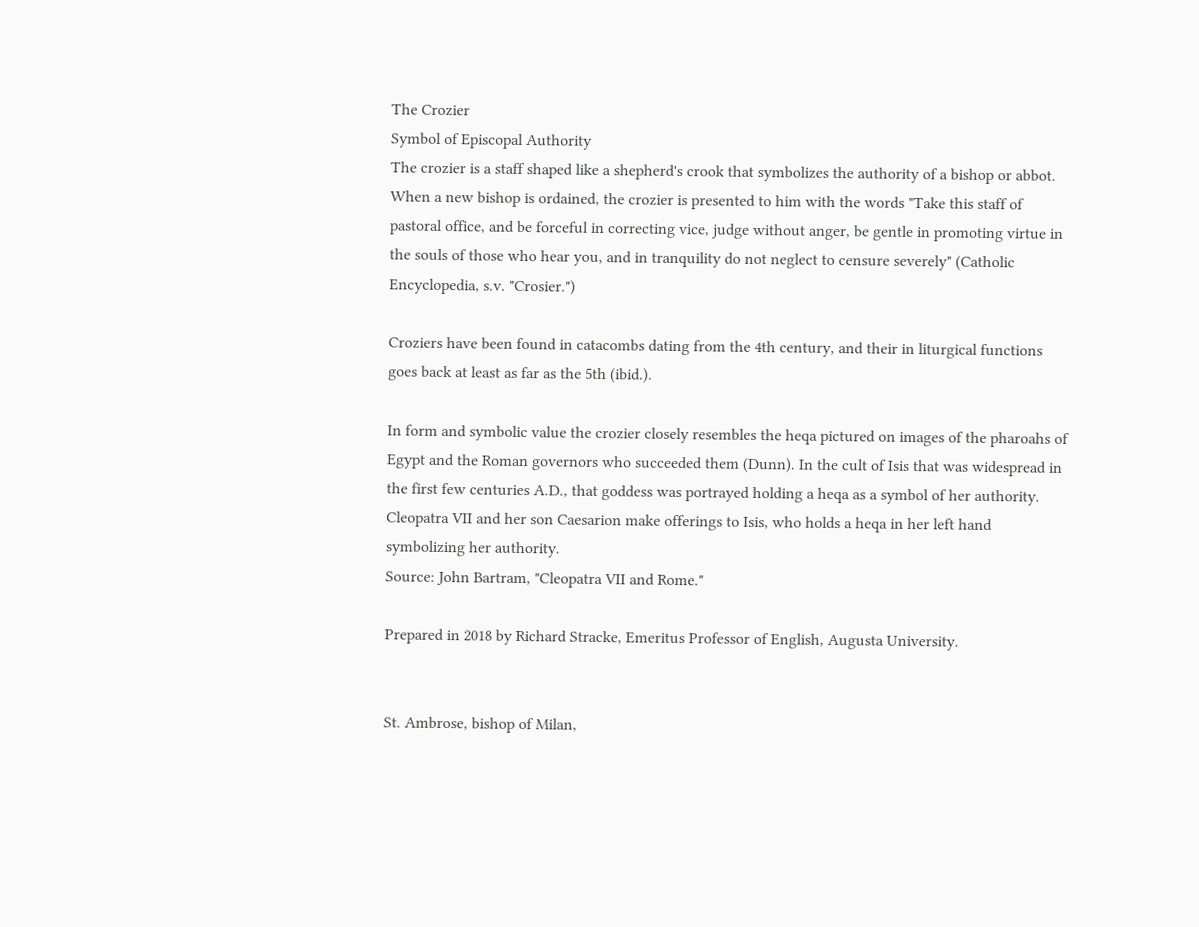The Crozier
Symbol of Episcopal Authority
The crozier is a staff shaped like a shepherd's crook that symbolizes the authority of a bishop or abbot. When a new bishop is ordained, the crozier is presented to him with the words "Take this staff of pastoral office, and be forceful in correcting vice, judge without anger, be gentle in promoting virtue in the souls of those who hear you, and in tranquility do not neglect to censure severely" (Catholic Encyclopedia, s.v. "Crosier.")

Croziers have been found in catacombs dating from the 4th century, and their in liturgical functions goes back at least as far as the 5th (ibid.).

In form and symbolic value the crozier closely resembles the heqa pictured on images of the pharoahs of Egypt and the Roman governors who succeeded them (Dunn). In the cult of Isis that was widespread in the first few centuries A.D., that goddess was portrayed holding a heqa as a symbol of her authority.
Cleopatra VII and her son Caesarion make offerings to Isis, who holds a heqa in her left hand symbolizing her authority.
Source: John Bartram, "Cleopatra VII and Rome."

Prepared in 2018 by Richard Stracke, Emeritus Professor of English, Augusta University.


St. Ambrose, bishop of Milan,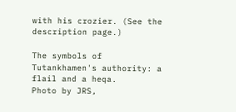with his crozier. (See the description page.)

The symbols of Tutankhamen's authority: a flail and a heqa.
Photo by JRS,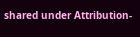shared under Attribution-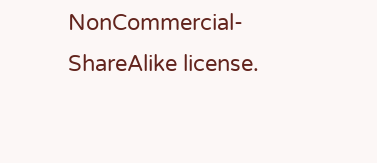NonCommercial-ShareAlike license.